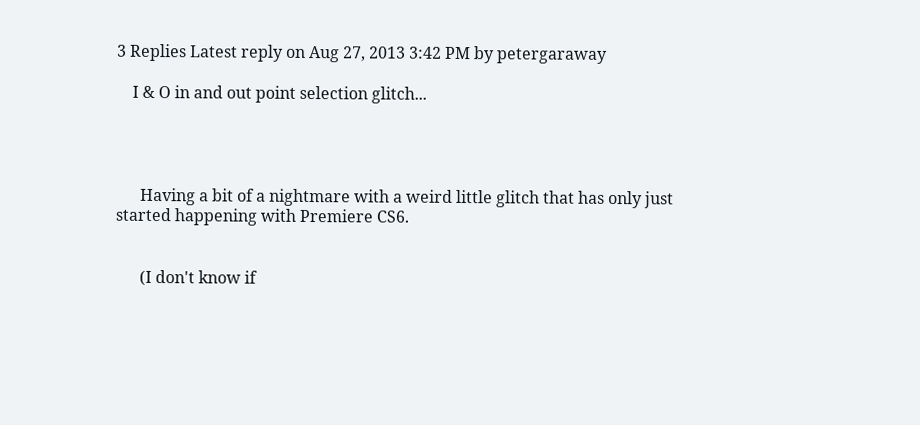3 Replies Latest reply on Aug 27, 2013 3:42 PM by petergaraway

    I & O in and out point selection glitch...




      Having a bit of a nightmare with a weird little glitch that has only just started happening with Premiere CS6.


      (I don't know if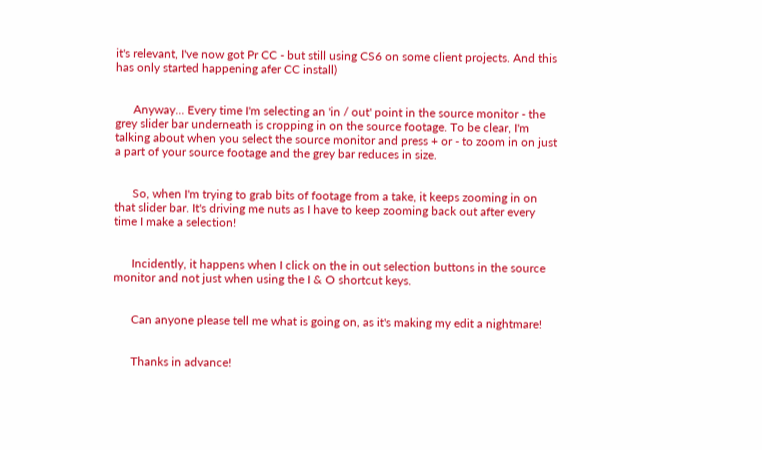it's relevant, I've now got Pr CC - but still using CS6 on some client projects. And this has only started happening afer CC install)


      Anyway... Every time I'm selecting an 'in / out' point in the source monitor - the grey slider bar underneath is cropping in on the source footage. To be clear, I'm talking about when you select the source monitor and press + or - to zoom in on just a part of your source footage and the grey bar reduces in size.


      So, when I'm trying to grab bits of footage from a take, it keeps zooming in on that slider bar. It's driving me nuts as I have to keep zooming back out after every time I make a selection!


      Incidently, it happens when I click on the in out selection buttons in the source monitor and not just when using the I & O shortcut keys.


      Can anyone please tell me what is going on, as it's making my edit a nightmare!


      Thanks in advance!